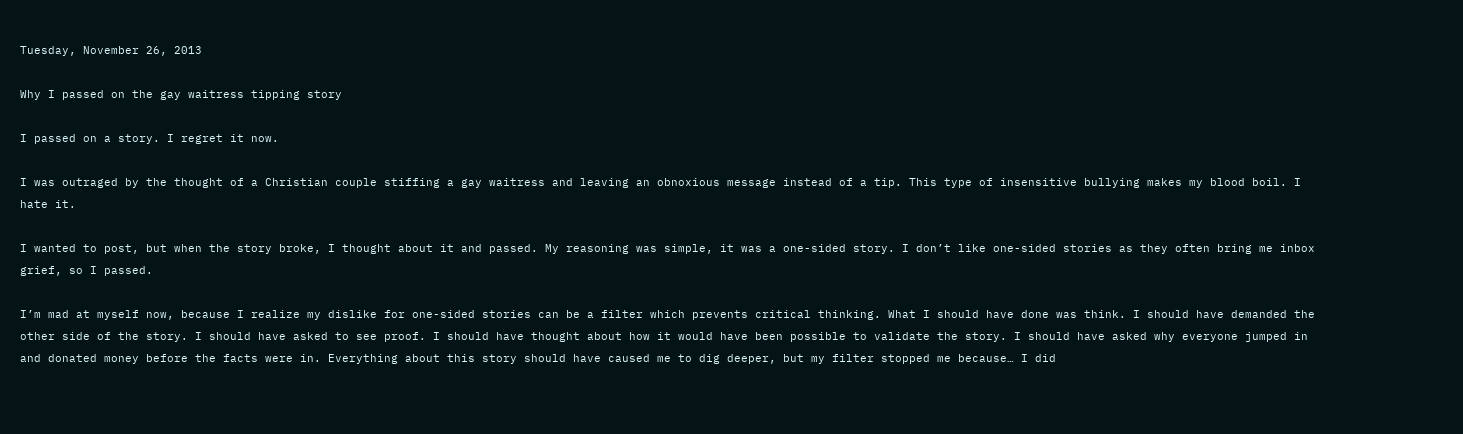Tuesday, November 26, 2013

Why I passed on the gay waitress tipping story

I passed on a story. I regret it now.

I was outraged by the thought of a Christian couple stiffing a gay waitress and leaving an obnoxious message instead of a tip. This type of insensitive bullying makes my blood boil. I hate it.

I wanted to post, but when the story broke, I thought about it and passed. My reasoning was simple, it was a one-sided story. I don’t like one-sided stories as they often bring me inbox grief, so I passed.

I’m mad at myself now, because I realize my dislike for one-sided stories can be a filter which prevents critical thinking. What I should have done was think. I should have demanded the other side of the story. I should have asked to see proof. I should have thought about how it would have been possible to validate the story. I should have asked why everyone jumped in and donated money before the facts were in. Everything about this story should have caused me to dig deeper, but my filter stopped me because… I did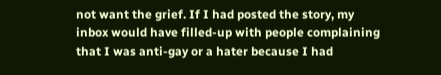not want the grief. If I had posted the story, my inbox would have filled-up with people complaining that I was anti-gay or a hater because I had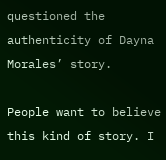questioned the authenticity of Dayna Morales’ story.

People want to believe this kind of story. I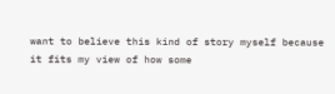want to believe this kind of story myself because it fits my view of how some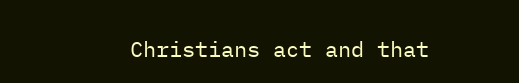Christians act and that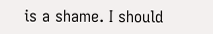is a shame. I should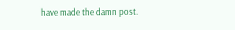have made the damn post.